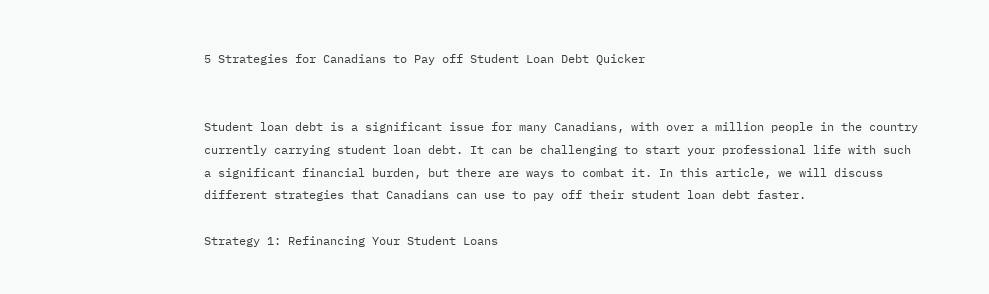5 Strategies for Canadians to Pay off Student Loan Debt Quicker


Student loan debt is a significant issue for many Canadians, with over a million people in the country currently carrying student loan debt. It can be challenging to start your professional life with such a significant financial burden, but there are ways to combat it. In this article, we will discuss different strategies that Canadians can use to pay off their student loan debt faster.

Strategy 1: Refinancing Your Student Loans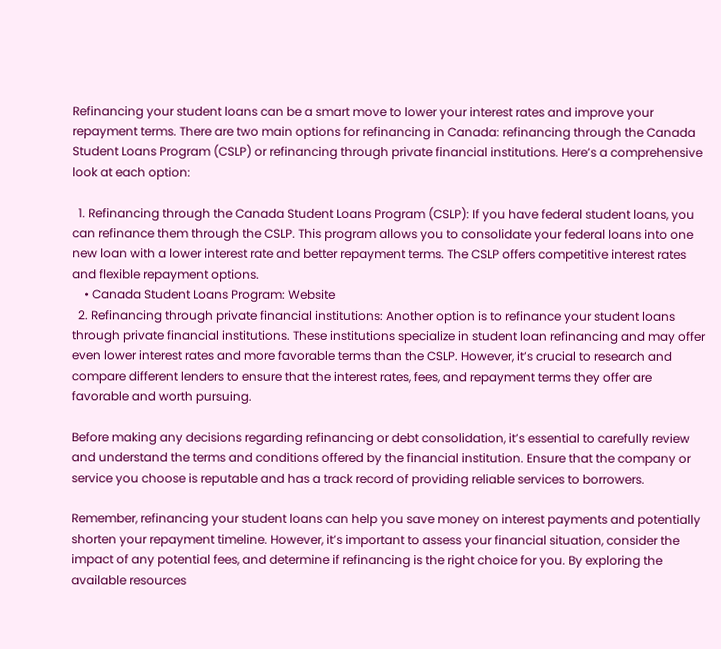Refinancing your student loans can be a smart move to lower your interest rates and improve your repayment terms. There are two main options for refinancing in Canada: refinancing through the Canada Student Loans Program (CSLP) or refinancing through private financial institutions. Here’s a comprehensive look at each option:

  1. Refinancing through the Canada Student Loans Program (CSLP): If you have federal student loans, you can refinance them through the CSLP. This program allows you to consolidate your federal loans into one new loan with a lower interest rate and better repayment terms. The CSLP offers competitive interest rates and flexible repayment options.
    • Canada Student Loans Program: Website
  2. Refinancing through private financial institutions: Another option is to refinance your student loans through private financial institutions. These institutions specialize in student loan refinancing and may offer even lower interest rates and more favorable terms than the CSLP. However, it’s crucial to research and compare different lenders to ensure that the interest rates, fees, and repayment terms they offer are favorable and worth pursuing.

Before making any decisions regarding refinancing or debt consolidation, it’s essential to carefully review and understand the terms and conditions offered by the financial institution. Ensure that the company or service you choose is reputable and has a track record of providing reliable services to borrowers.

Remember, refinancing your student loans can help you save money on interest payments and potentially shorten your repayment timeline. However, it’s important to assess your financial situation, consider the impact of any potential fees, and determine if refinancing is the right choice for you. By exploring the available resources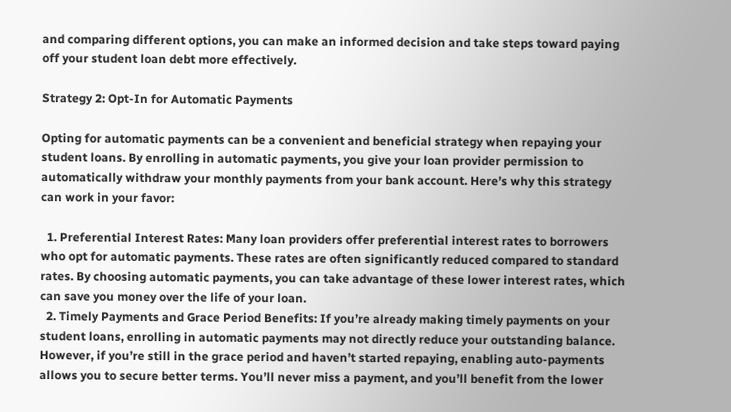and comparing different options, you can make an informed decision and take steps toward paying off your student loan debt more effectively.

Strategy 2: Opt-In for Automatic Payments

Opting for automatic payments can be a convenient and beneficial strategy when repaying your student loans. By enrolling in automatic payments, you give your loan provider permission to automatically withdraw your monthly payments from your bank account. Here’s why this strategy can work in your favor:

  1. Preferential Interest Rates: Many loan providers offer preferential interest rates to borrowers who opt for automatic payments. These rates are often significantly reduced compared to standard rates. By choosing automatic payments, you can take advantage of these lower interest rates, which can save you money over the life of your loan.
  2. Timely Payments and Grace Period Benefits: If you’re already making timely payments on your student loans, enrolling in automatic payments may not directly reduce your outstanding balance. However, if you’re still in the grace period and haven’t started repaying, enabling auto-payments allows you to secure better terms. You’ll never miss a payment, and you’ll benefit from the lower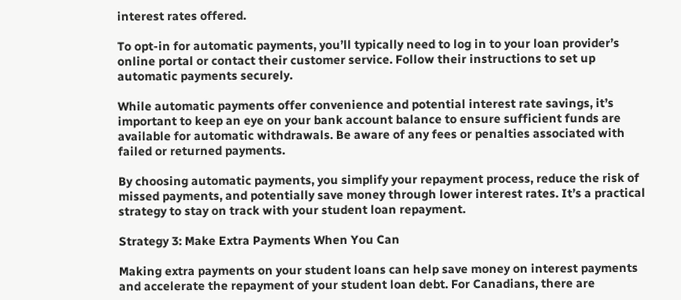interest rates offered.

To opt-in for automatic payments, you’ll typically need to log in to your loan provider’s online portal or contact their customer service. Follow their instructions to set up automatic payments securely.

While automatic payments offer convenience and potential interest rate savings, it’s important to keep an eye on your bank account balance to ensure sufficient funds are available for automatic withdrawals. Be aware of any fees or penalties associated with failed or returned payments.

By choosing automatic payments, you simplify your repayment process, reduce the risk of missed payments, and potentially save money through lower interest rates. It’s a practical strategy to stay on track with your student loan repayment.

Strategy 3: Make Extra Payments When You Can

Making extra payments on your student loans can help save money on interest payments and accelerate the repayment of your student loan debt. For Canadians, there are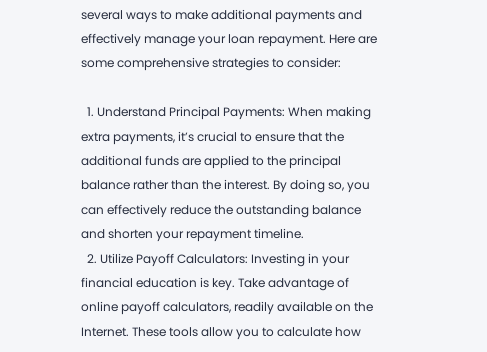several ways to make additional payments and effectively manage your loan repayment. Here are some comprehensive strategies to consider:

  1. Understand Principal Payments: When making extra payments, it’s crucial to ensure that the additional funds are applied to the principal balance rather than the interest. By doing so, you can effectively reduce the outstanding balance and shorten your repayment timeline.
  2. Utilize Payoff Calculators: Investing in your financial education is key. Take advantage of online payoff calculators, readily available on the Internet. These tools allow you to calculate how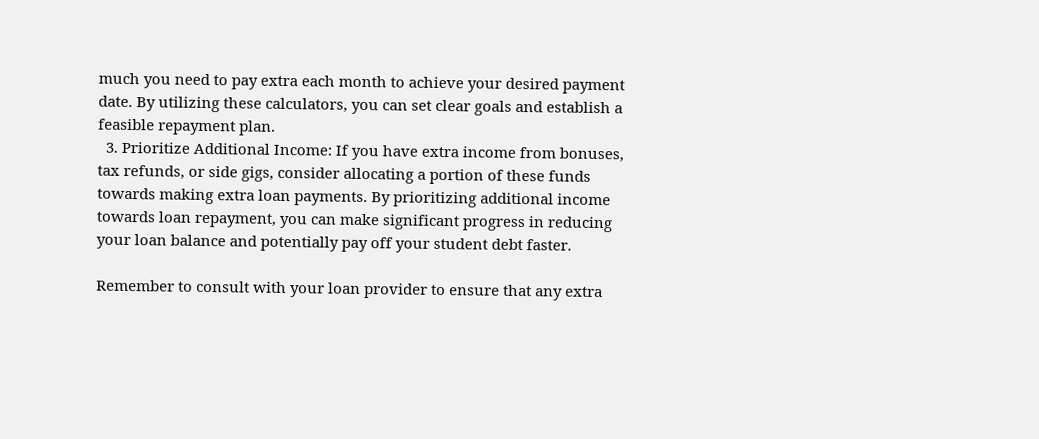much you need to pay extra each month to achieve your desired payment date. By utilizing these calculators, you can set clear goals and establish a feasible repayment plan.
  3. Prioritize Additional Income: If you have extra income from bonuses, tax refunds, or side gigs, consider allocating a portion of these funds towards making extra loan payments. By prioritizing additional income towards loan repayment, you can make significant progress in reducing your loan balance and potentially pay off your student debt faster.

Remember to consult with your loan provider to ensure that any extra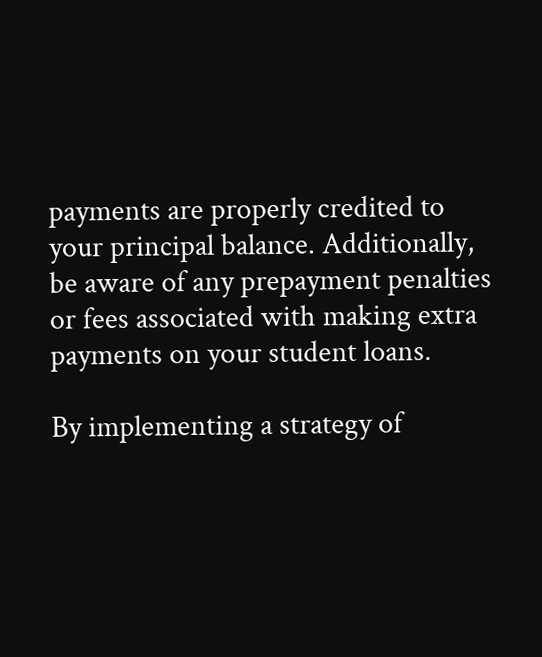payments are properly credited to your principal balance. Additionally, be aware of any prepayment penalties or fees associated with making extra payments on your student loans.

By implementing a strategy of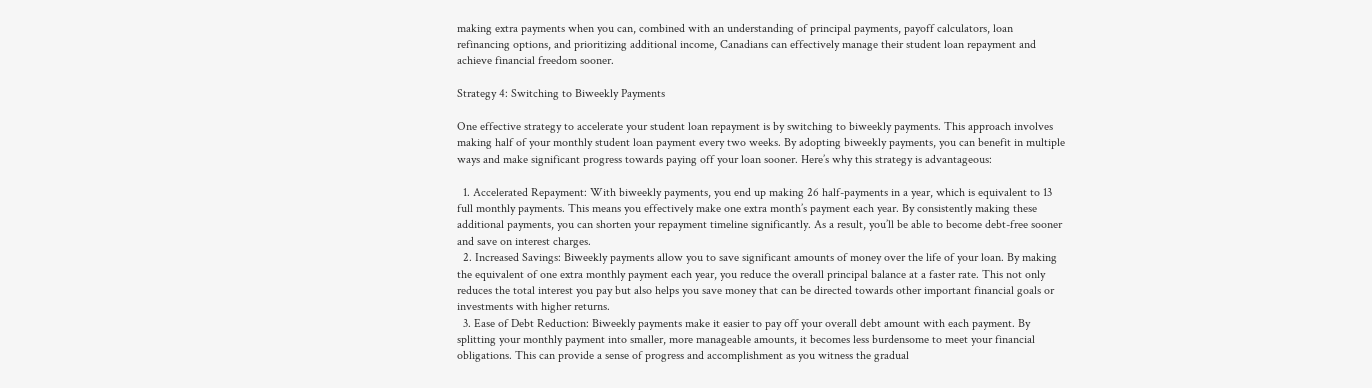making extra payments when you can, combined with an understanding of principal payments, payoff calculators, loan refinancing options, and prioritizing additional income, Canadians can effectively manage their student loan repayment and achieve financial freedom sooner.

Strategy 4: Switching to Biweekly Payments

One effective strategy to accelerate your student loan repayment is by switching to biweekly payments. This approach involves making half of your monthly student loan payment every two weeks. By adopting biweekly payments, you can benefit in multiple ways and make significant progress towards paying off your loan sooner. Here’s why this strategy is advantageous:

  1. Accelerated Repayment: With biweekly payments, you end up making 26 half-payments in a year, which is equivalent to 13 full monthly payments. This means you effectively make one extra month’s payment each year. By consistently making these additional payments, you can shorten your repayment timeline significantly. As a result, you’ll be able to become debt-free sooner and save on interest charges.
  2. Increased Savings: Biweekly payments allow you to save significant amounts of money over the life of your loan. By making the equivalent of one extra monthly payment each year, you reduce the overall principal balance at a faster rate. This not only reduces the total interest you pay but also helps you save money that can be directed towards other important financial goals or investments with higher returns.
  3. Ease of Debt Reduction: Biweekly payments make it easier to pay off your overall debt amount with each payment. By splitting your monthly payment into smaller, more manageable amounts, it becomes less burdensome to meet your financial obligations. This can provide a sense of progress and accomplishment as you witness the gradual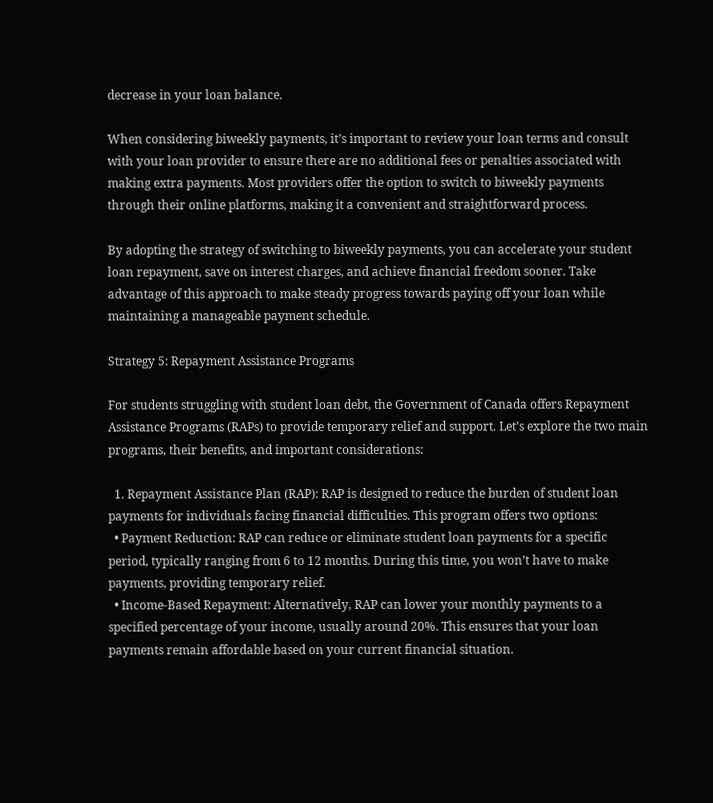decrease in your loan balance.

When considering biweekly payments, it’s important to review your loan terms and consult with your loan provider to ensure there are no additional fees or penalties associated with making extra payments. Most providers offer the option to switch to biweekly payments through their online platforms, making it a convenient and straightforward process.

By adopting the strategy of switching to biweekly payments, you can accelerate your student loan repayment, save on interest charges, and achieve financial freedom sooner. Take advantage of this approach to make steady progress towards paying off your loan while maintaining a manageable payment schedule.

Strategy 5: Repayment Assistance Programs

For students struggling with student loan debt, the Government of Canada offers Repayment Assistance Programs (RAPs) to provide temporary relief and support. Let’s explore the two main programs, their benefits, and important considerations:

  1. Repayment Assistance Plan (RAP): RAP is designed to reduce the burden of student loan payments for individuals facing financial difficulties. This program offers two options:
  • Payment Reduction: RAP can reduce or eliminate student loan payments for a specific period, typically ranging from 6 to 12 months. During this time, you won’t have to make payments, providing temporary relief.
  • Income-Based Repayment: Alternatively, RAP can lower your monthly payments to a specified percentage of your income, usually around 20%. This ensures that your loan payments remain affordable based on your current financial situation.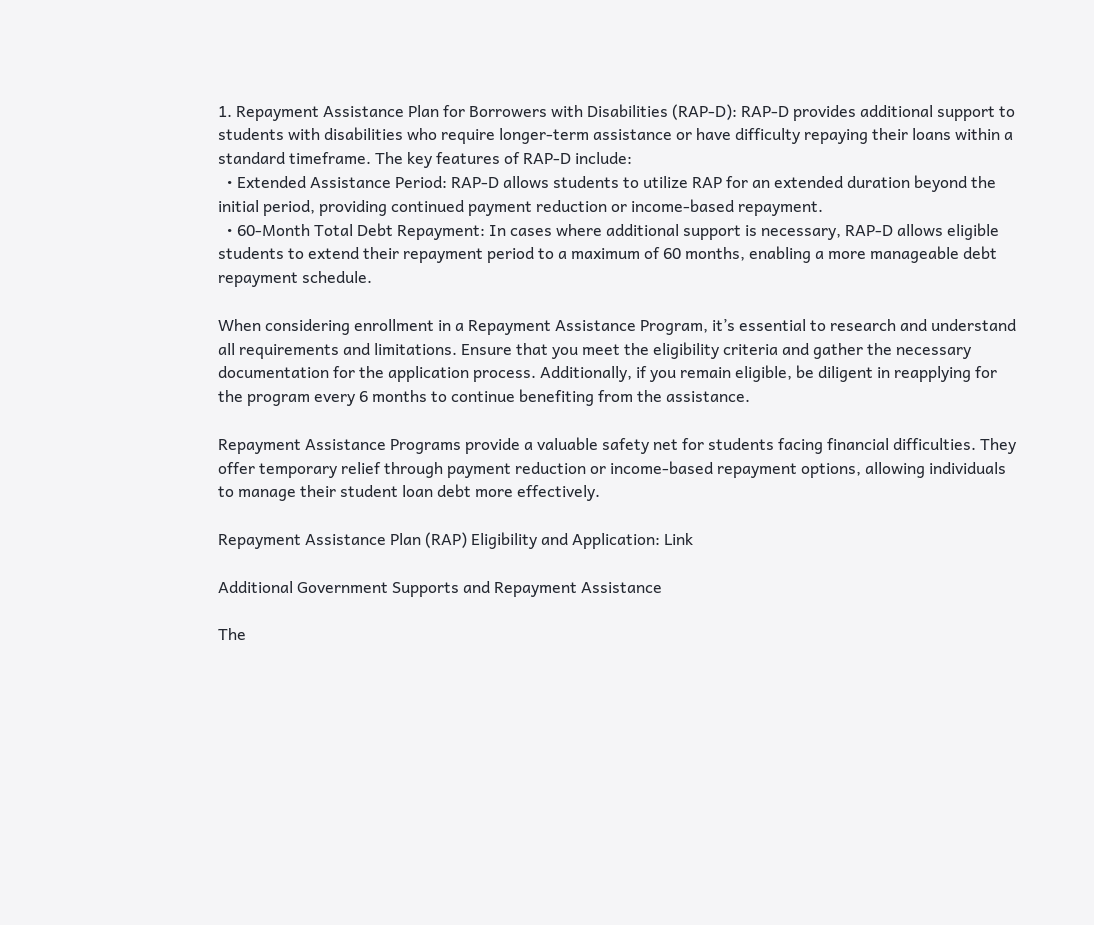1. Repayment Assistance Plan for Borrowers with Disabilities (RAP-D): RAP-D provides additional support to students with disabilities who require longer-term assistance or have difficulty repaying their loans within a standard timeframe. The key features of RAP-D include:
  • Extended Assistance Period: RAP-D allows students to utilize RAP for an extended duration beyond the initial period, providing continued payment reduction or income-based repayment.
  • 60-Month Total Debt Repayment: In cases where additional support is necessary, RAP-D allows eligible students to extend their repayment period to a maximum of 60 months, enabling a more manageable debt repayment schedule.

When considering enrollment in a Repayment Assistance Program, it’s essential to research and understand all requirements and limitations. Ensure that you meet the eligibility criteria and gather the necessary documentation for the application process. Additionally, if you remain eligible, be diligent in reapplying for the program every 6 months to continue benefiting from the assistance.

Repayment Assistance Programs provide a valuable safety net for students facing financial difficulties. They offer temporary relief through payment reduction or income-based repayment options, allowing individuals to manage their student loan debt more effectively.

Repayment Assistance Plan (RAP) Eligibility and Application: Link

Additional Government Supports and Repayment Assistance

The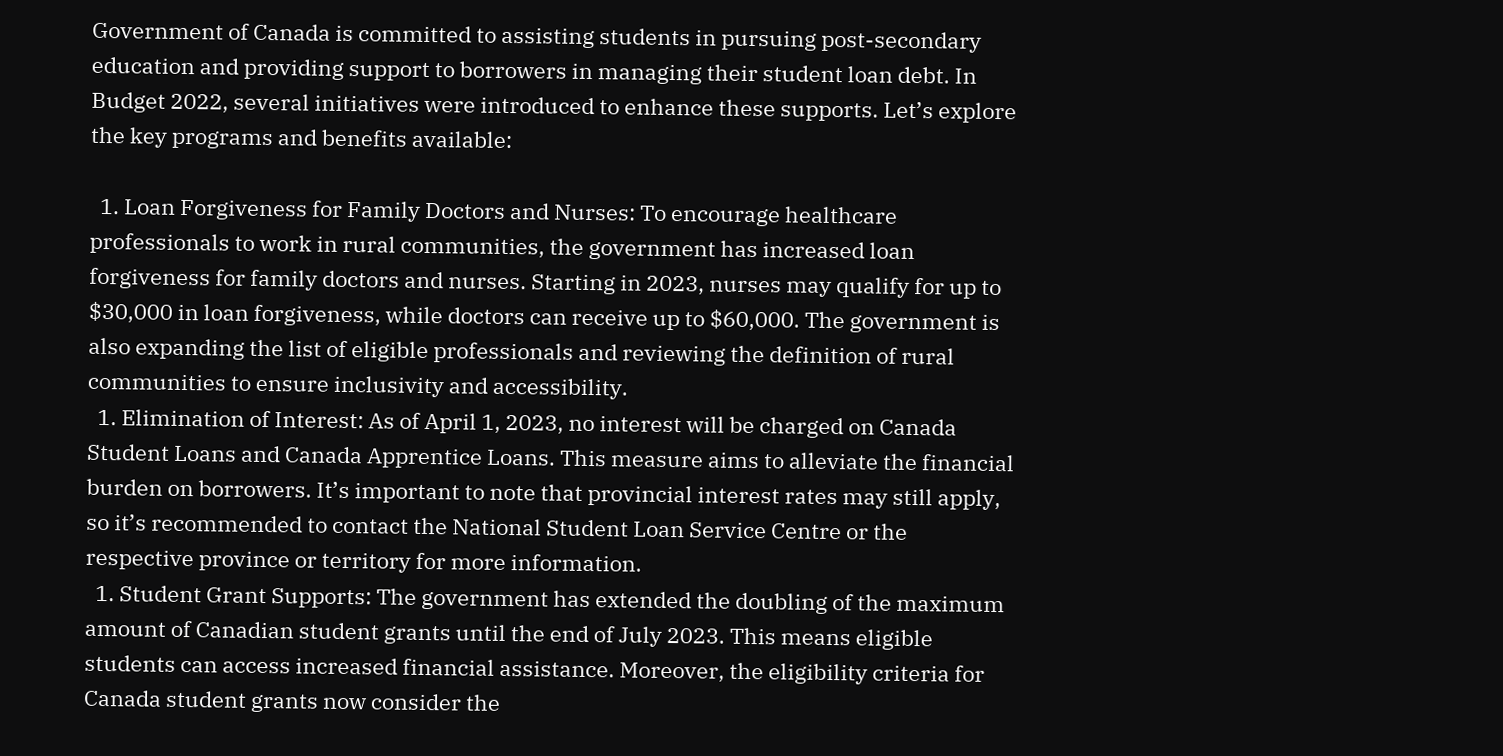Government of Canada is committed to assisting students in pursuing post-secondary education and providing support to borrowers in managing their student loan debt. In Budget 2022, several initiatives were introduced to enhance these supports. Let’s explore the key programs and benefits available:

  1. Loan Forgiveness for Family Doctors and Nurses: To encourage healthcare professionals to work in rural communities, the government has increased loan forgiveness for family doctors and nurses. Starting in 2023, nurses may qualify for up to $30,000 in loan forgiveness, while doctors can receive up to $60,000. The government is also expanding the list of eligible professionals and reviewing the definition of rural communities to ensure inclusivity and accessibility.
  1. Elimination of Interest: As of April 1, 2023, no interest will be charged on Canada Student Loans and Canada Apprentice Loans. This measure aims to alleviate the financial burden on borrowers. It’s important to note that provincial interest rates may still apply, so it’s recommended to contact the National Student Loan Service Centre or the respective province or territory for more information.
  1. Student Grant Supports: The government has extended the doubling of the maximum amount of Canadian student grants until the end of July 2023. This means eligible students can access increased financial assistance. Moreover, the eligibility criteria for Canada student grants now consider the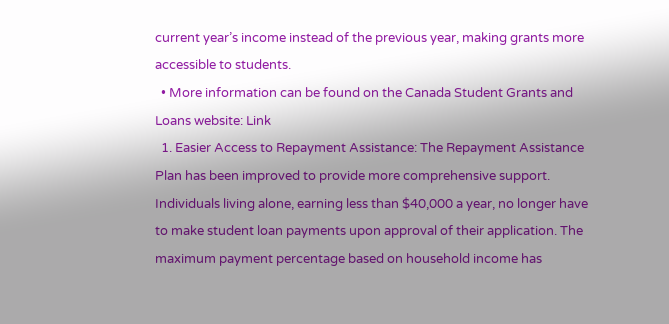current year’s income instead of the previous year, making grants more accessible to students.
  • More information can be found on the Canada Student Grants and Loans website: Link
  1. Easier Access to Repayment Assistance: The Repayment Assistance Plan has been improved to provide more comprehensive support. Individuals living alone, earning less than $40,000 a year, no longer have to make student loan payments upon approval of their application. The maximum payment percentage based on household income has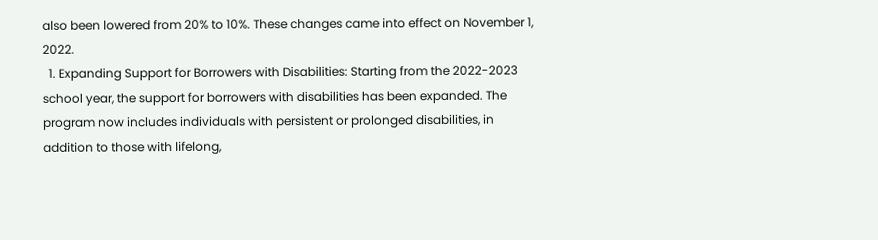also been lowered from 20% to 10%. These changes came into effect on November 1, 2022.
  1. Expanding Support for Borrowers with Disabilities: Starting from the 2022-2023 school year, the support for borrowers with disabilities has been expanded. The program now includes individuals with persistent or prolonged disabilities, in addition to those with lifelong,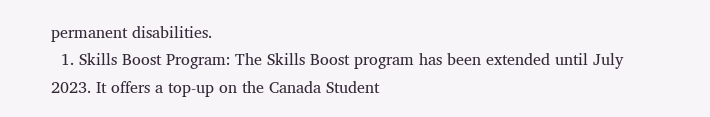permanent disabilities.
  1. Skills Boost Program: The Skills Boost program has been extended until July 2023. It offers a top-up on the Canada Student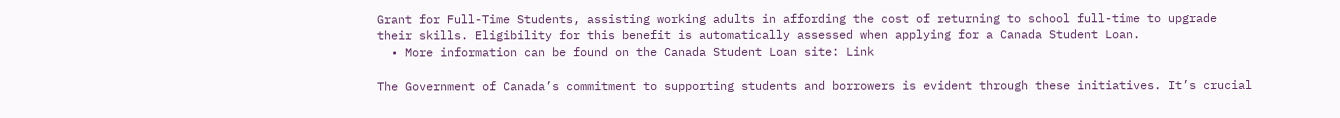Grant for Full-Time Students, assisting working adults in affording the cost of returning to school full-time to upgrade their skills. Eligibility for this benefit is automatically assessed when applying for a Canada Student Loan.
  • More information can be found on the Canada Student Loan site: Link

The Government of Canada’s commitment to supporting students and borrowers is evident through these initiatives. It’s crucial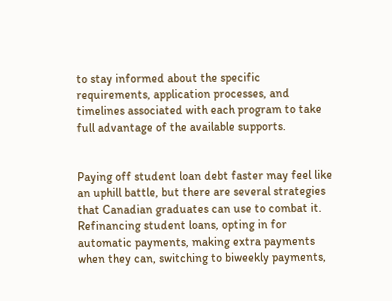to stay informed about the specific requirements, application processes, and timelines associated with each program to take full advantage of the available supports.


Paying off student loan debt faster may feel like an uphill battle, but there are several strategies that Canadian graduates can use to combat it. Refinancing student loans, opting in for automatic payments, making extra payments when they can, switching to biweekly payments,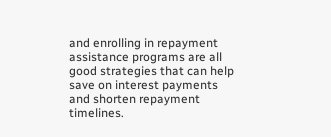and enrolling in repayment assistance programs are all good strategies that can help save on interest payments and shorten repayment timelines.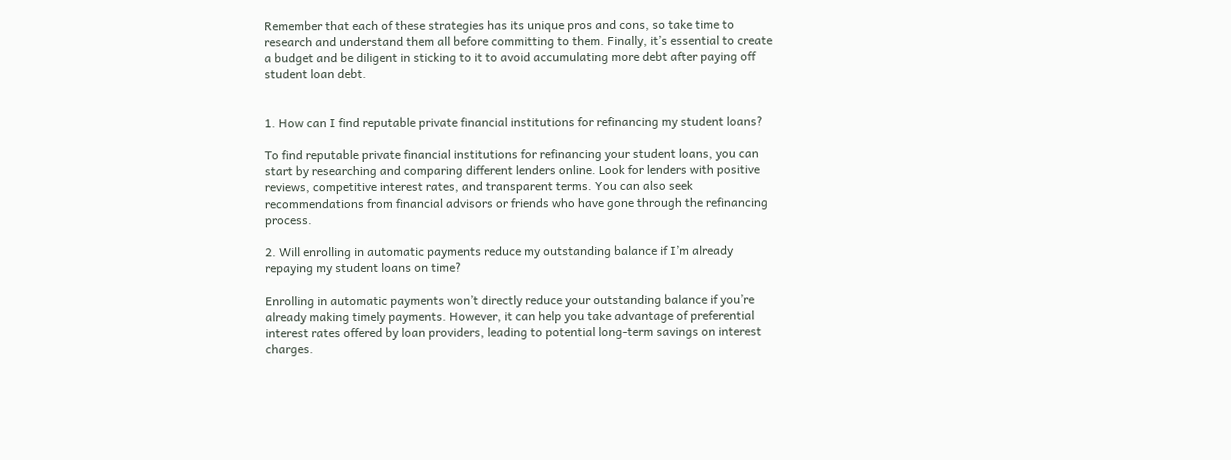Remember that each of these strategies has its unique pros and cons, so take time to research and understand them all before committing to them. Finally, it’s essential to create a budget and be diligent in sticking to it to avoid accumulating more debt after paying off student loan debt.


1. How can I find reputable private financial institutions for refinancing my student loans?

To find reputable private financial institutions for refinancing your student loans, you can start by researching and comparing different lenders online. Look for lenders with positive reviews, competitive interest rates, and transparent terms. You can also seek recommendations from financial advisors or friends who have gone through the refinancing process.

2. Will enrolling in automatic payments reduce my outstanding balance if I’m already repaying my student loans on time?

Enrolling in automatic payments won’t directly reduce your outstanding balance if you’re already making timely payments. However, it can help you take advantage of preferential interest rates offered by loan providers, leading to potential long-term savings on interest charges.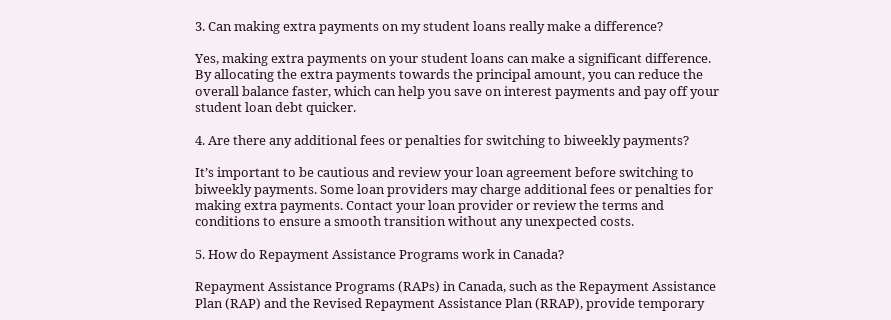3. Can making extra payments on my student loans really make a difference?

Yes, making extra payments on your student loans can make a significant difference. By allocating the extra payments towards the principal amount, you can reduce the overall balance faster, which can help you save on interest payments and pay off your student loan debt quicker.

4. Are there any additional fees or penalties for switching to biweekly payments?

It’s important to be cautious and review your loan agreement before switching to biweekly payments. Some loan providers may charge additional fees or penalties for making extra payments. Contact your loan provider or review the terms and conditions to ensure a smooth transition without any unexpected costs.

5. How do Repayment Assistance Programs work in Canada?

Repayment Assistance Programs (RAPs) in Canada, such as the Repayment Assistance Plan (RAP) and the Revised Repayment Assistance Plan (RRAP), provide temporary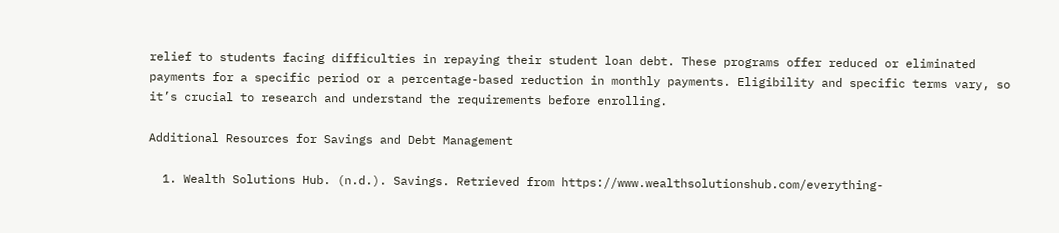relief to students facing difficulties in repaying their student loan debt. These programs offer reduced or eliminated payments for a specific period or a percentage-based reduction in monthly payments. Eligibility and specific terms vary, so it’s crucial to research and understand the requirements before enrolling.

Additional Resources for Savings and Debt Management

  1. Wealth Solutions Hub. (n.d.). Savings. Retrieved from https://www.wealthsolutionshub.com/everything-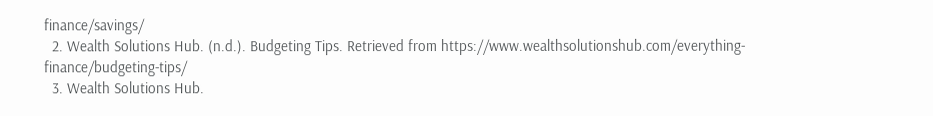finance/savings/
  2. Wealth Solutions Hub. (n.d.). Budgeting Tips. Retrieved from https://www.wealthsolutionshub.com/everything-finance/budgeting-tips/
  3. Wealth Solutions Hub.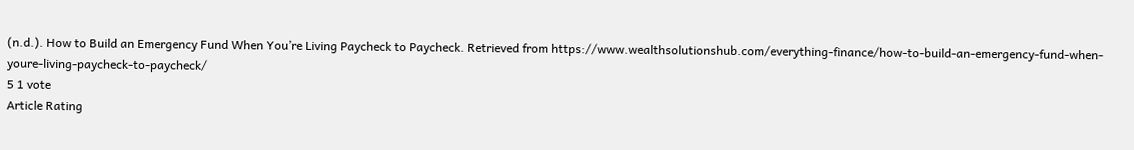(n.d.). How to Build an Emergency Fund When You’re Living Paycheck to Paycheck. Retrieved from https://www.wealthsolutionshub.com/everything-finance/how-to-build-an-emergency-fund-when-youre-living-paycheck-to-paycheck/
5 1 vote
Article Rating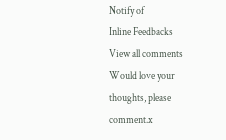Notify of
Inline Feedbacks
View all comments
Would love your thoughts, please comment.x